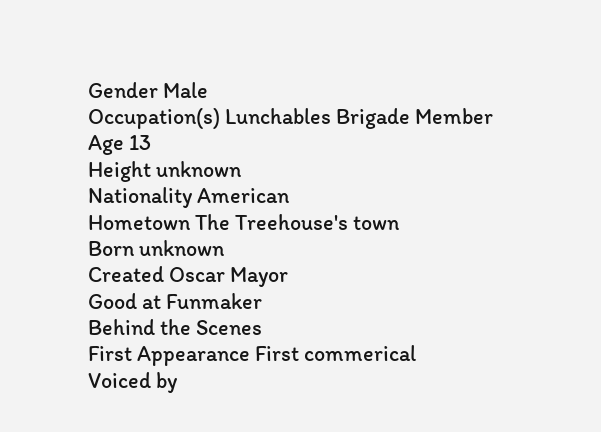Gender Male
Occupation(s) Lunchables Brigade Member
Age 13
Height unknown
Nationality American
Hometown The Treehouse's town
Born unknown
Created Oscar Mayor
Good at Funmaker
Behind the Scenes
First Appearance First commerical
Voiced by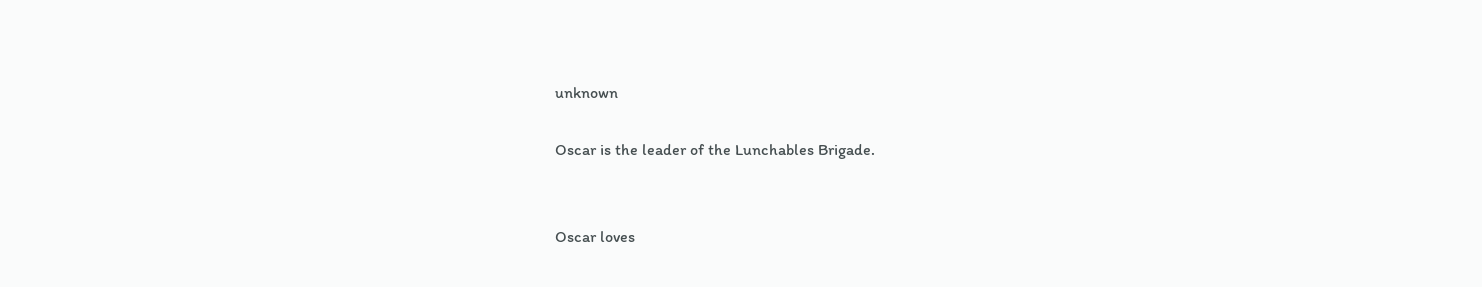unknown

Oscar is the leader of the Lunchables Brigade.


Oscar loves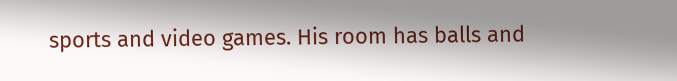sports and video games. His room has balls and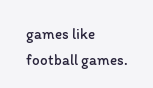games like football games.